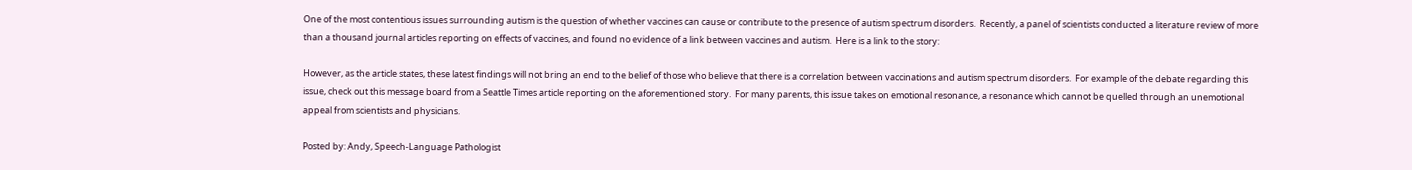One of the most contentious issues surrounding autism is the question of whether vaccines can cause or contribute to the presence of autism spectrum disorders.  Recently, a panel of scientists conducted a literature review of more than a thousand journal articles reporting on effects of vaccines, and found no evidence of a link between vaccines and autism.  Here is a link to the story:

However, as the article states, these latest findings will not bring an end to the belief of those who believe that there is a correlation between vaccinations and autism spectrum disorders.  For example of the debate regarding this issue, check out this message board from a Seattle Times article reporting on the aforementioned story.  For many parents, this issue takes on emotional resonance, a resonance which cannot be quelled through an unemotional appeal from scientists and physicians.

Posted by: Andy, Speech-Language Pathologist